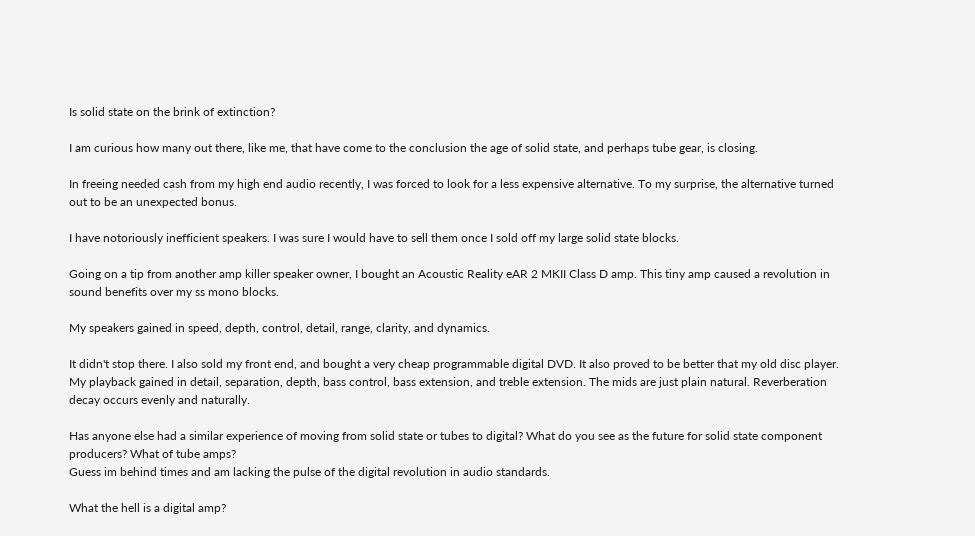Is solid state on the brink of extinction?

I am curious how many out there, like me, that have come to the conclusion the age of solid state, and perhaps tube gear, is closing.

In freeing needed cash from my high end audio recently, I was forced to look for a less expensive alternative. To my surprise, the alternative turned out to be an unexpected bonus.

I have notoriously inefficient speakers. I was sure I would have to sell them once I sold off my large solid state blocks.

Going on a tip from another amp killer speaker owner, I bought an Acoustic Reality eAR 2 MKII Class D amp. This tiny amp caused a revolution in sound benefits over my ss mono blocks.

My speakers gained in speed, depth, control, detail, range, clarity, and dynamics.

It didn't stop there. I also sold my front end, and bought a very cheap programmable digital DVD. It also proved to be better that my old disc player. My playback gained in detail, separation, depth, bass control, bass extension, and treble extension. The mids are just plain natural. Reverberation decay occurs evenly and naturally.

Has anyone else had a similar experience of moving from solid state or tubes to digital? What do you see as the future for solid state component producers? What of tube amps?
Guess im behind times and am lacking the pulse of the digital revolution in audio standards.

What the hell is a digital amp?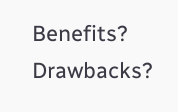Benefits? Drawbacks?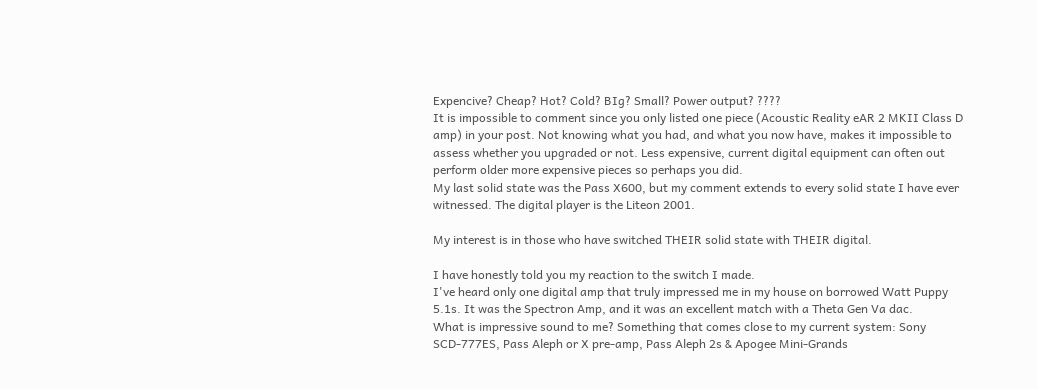Expencive? Cheap? Hot? Cold? BIg? Small? Power output? ????
It is impossible to comment since you only listed one piece (Acoustic Reality eAR 2 MKII Class D amp) in your post. Not knowing what you had, and what you now have, makes it impossible to assess whether you upgraded or not. Less expensive, current digital equipment can often out perform older more expensive pieces so perhaps you did.
My last solid state was the Pass X600, but my comment extends to every solid state I have ever witnessed. The digital player is the Liteon 2001.

My interest is in those who have switched THEIR solid state with THEIR digital.

I have honestly told you my reaction to the switch I made.
I've heard only one digital amp that truly impressed me in my house on borrowed Watt Puppy 5.1s. It was the Spectron Amp, and it was an excellent match with a Theta Gen Va dac.
What is impressive sound to me? Something that comes close to my current system: Sony SCD-777ES, Pass Aleph or X pre-amp, Pass Aleph 2s & Apogee Mini-Grands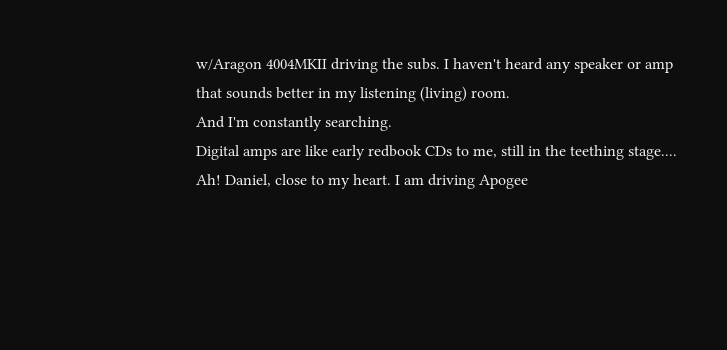w/Aragon 4004MKII driving the subs. I haven't heard any speaker or amp that sounds better in my listening (living) room.
And I'm constantly searching.
Digital amps are like early redbook CDs to me, still in the teething stage....
Ah! Daniel, close to my heart. I am driving Apogee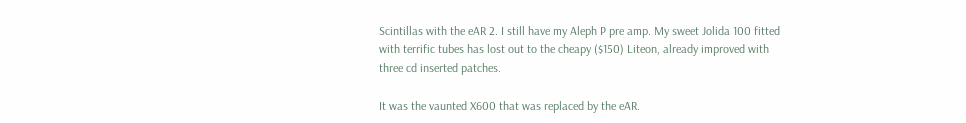Scintillas with the eAR 2. I still have my Aleph P pre amp. My sweet Jolida 100 fitted with terrific tubes has lost out to the cheapy ($150) Liteon, already improved with three cd inserted patches.

It was the vaunted X600 that was replaced by the eAR.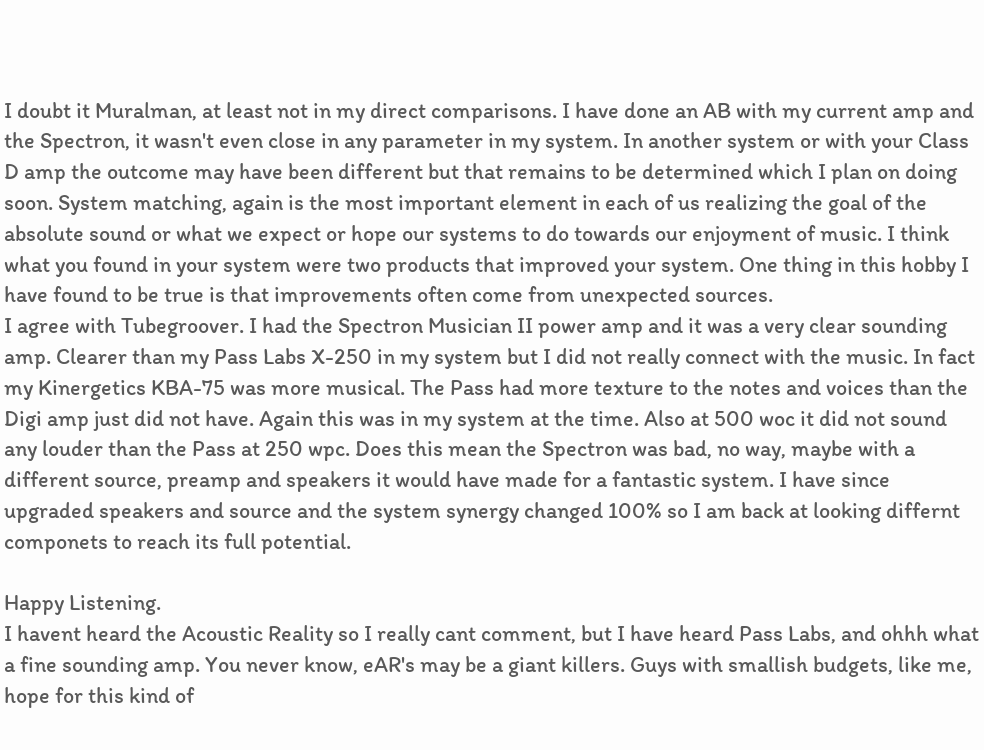I doubt it Muralman, at least not in my direct comparisons. I have done an AB with my current amp and the Spectron, it wasn't even close in any parameter in my system. In another system or with your Class D amp the outcome may have been different but that remains to be determined which I plan on doing soon. System matching, again is the most important element in each of us realizing the goal of the absolute sound or what we expect or hope our systems to do towards our enjoyment of music. I think what you found in your system were two products that improved your system. One thing in this hobby I have found to be true is that improvements often come from unexpected sources.
I agree with Tubegroover. I had the Spectron Musician II power amp and it was a very clear sounding amp. Clearer than my Pass Labs X-250 in my system but I did not really connect with the music. In fact my Kinergetics KBA-75 was more musical. The Pass had more texture to the notes and voices than the Digi amp just did not have. Again this was in my system at the time. Also at 500 woc it did not sound any louder than the Pass at 250 wpc. Does this mean the Spectron was bad, no way, maybe with a different source, preamp and speakers it would have made for a fantastic system. I have since upgraded speakers and source and the system synergy changed 100% so I am back at looking differnt componets to reach its full potential.

Happy Listening.
I havent heard the Acoustic Reality so I really cant comment, but I have heard Pass Labs, and ohhh what a fine sounding amp. You never know, eAR's may be a giant killers. Guys with smallish budgets, like me, hope for this kind of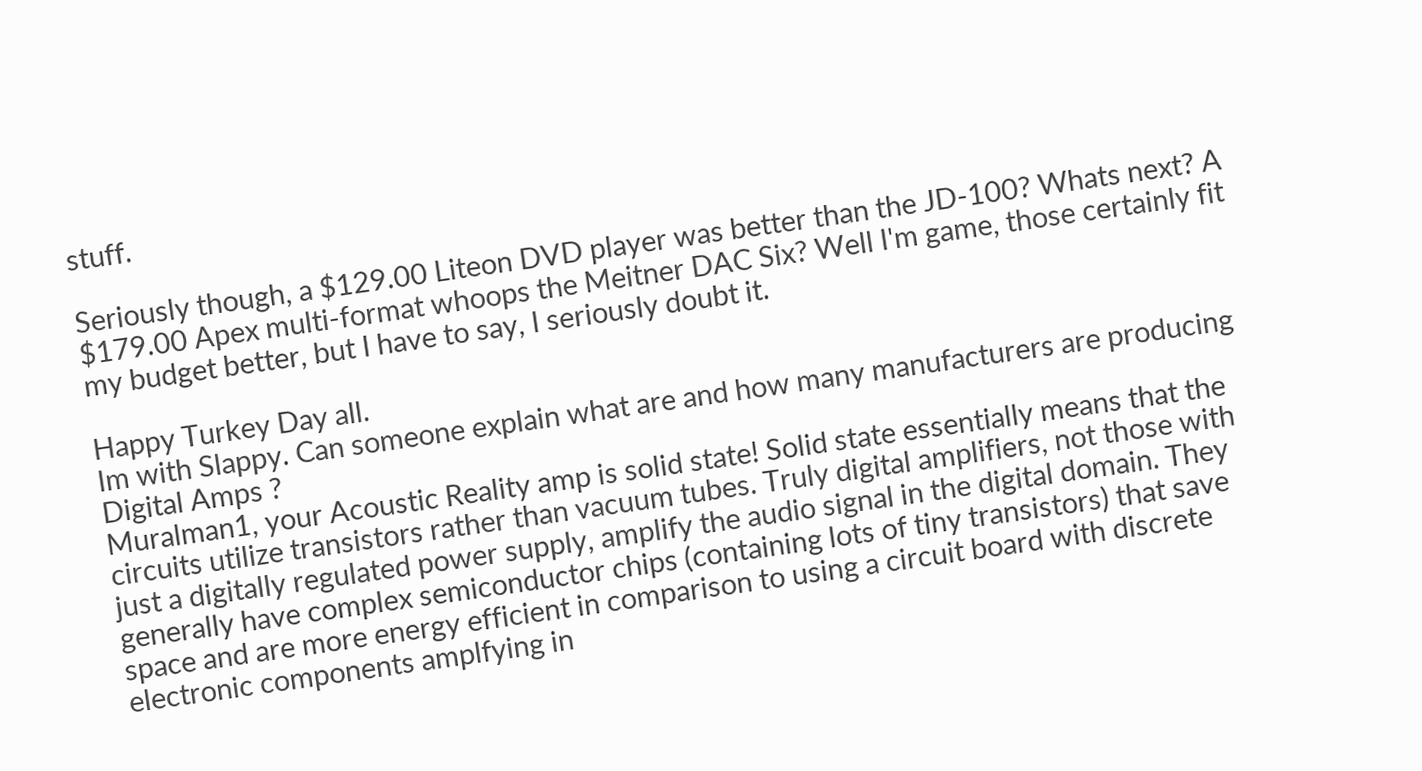stuff.

Seriously though, a $129.00 Liteon DVD player was better than the JD-100? Whats next? A $179.00 Apex multi-format whoops the Meitner DAC Six? Well I'm game, those certainly fit my budget better, but I have to say, I seriously doubt it.

Happy Turkey Day all.
Im with Slappy. Can someone explain what are and how many manufacturers are producing Digital Amps ?
Muralman1, your Acoustic Reality amp is solid state! Solid state essentially means that the circuits utilize transistors rather than vacuum tubes. Truly digital amplifiers, not those with just a digitally regulated power supply, amplify the audio signal in the digital domain. They generally have complex semiconductor chips (containing lots of tiny transistors) that save space and are more energy efficient in comparison to using a circuit board with discrete electronic components amplfying in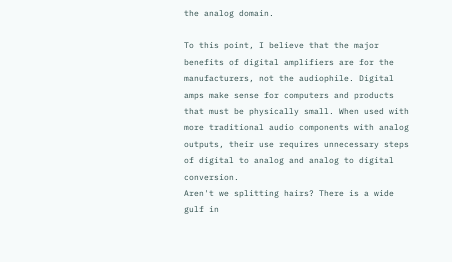the analog domain.

To this point, I believe that the major benefits of digital amplifiers are for the manufacturers, not the audiophile. Digital amps make sense for computers and products that must be physically small. When used with more traditional audio components with analog outputs, their use requires unnecessary steps of digital to analog and analog to digital conversion.
Aren't we splitting hairs? There is a wide gulf in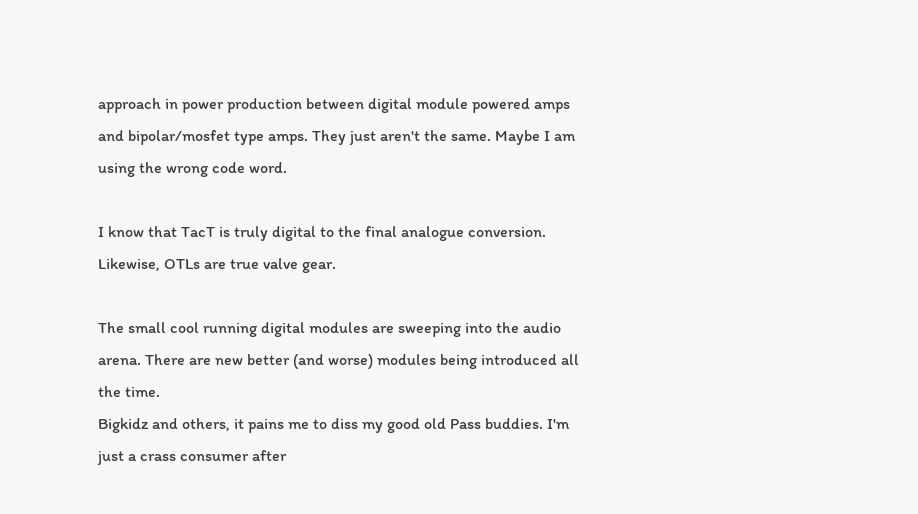approach in power production between digital module powered amps and bipolar/mosfet type amps. They just aren't the same. Maybe I am using the wrong code word.

I know that TacT is truly digital to the final analogue conversion. Likewise, OTLs are true valve gear.

The small cool running digital modules are sweeping into the audio arena. There are new better (and worse) modules being introduced all the time.
Bigkidz and others, it pains me to diss my good old Pass buddies. I'm just a crass consumer after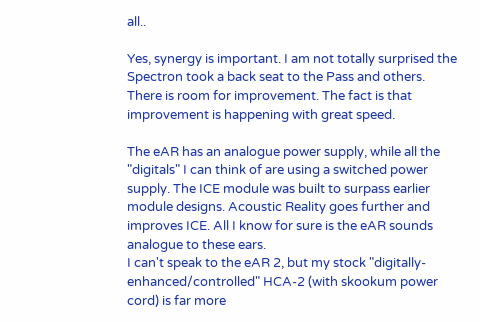all..

Yes, synergy is important. I am not totally surprised the Spectron took a back seat to the Pass and others. There is room for improvement. The fact is that improvement is happening with great speed.

The eAR has an analogue power supply, while all the "digitals" I can think of are using a switched power supply. The ICE module was built to surpass earlier module designs. Acoustic Reality goes further and improves ICE. All I know for sure is the eAR sounds analogue to these ears.
I can't speak to the eAR 2, but my stock "digitally-enhanced/controlled" HCA-2 (with skookum power cord) is far more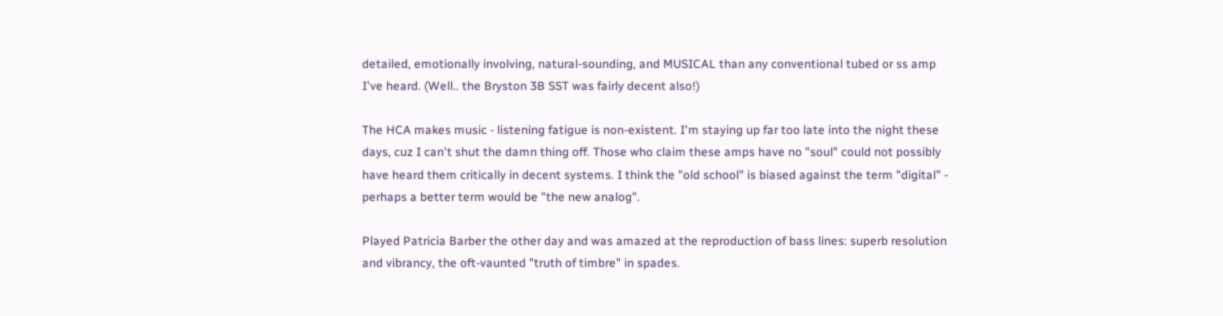detailed, emotionally involving, natural-sounding, and MUSICAL than any conventional tubed or ss amp I've heard. (Well.. the Bryston 3B SST was fairly decent also!)

The HCA makes music - listening fatigue is non-existent. I'm staying up far too late into the night these days, cuz I can't shut the damn thing off. Those who claim these amps have no "soul" could not possibly have heard them critically in decent systems. I think the "old school" is biased against the term "digital" - perhaps a better term would be "the new analog".

Played Patricia Barber the other day and was amazed at the reproduction of bass lines: superb resolution and vibrancy, the oft-vaunted "truth of timbre" in spades.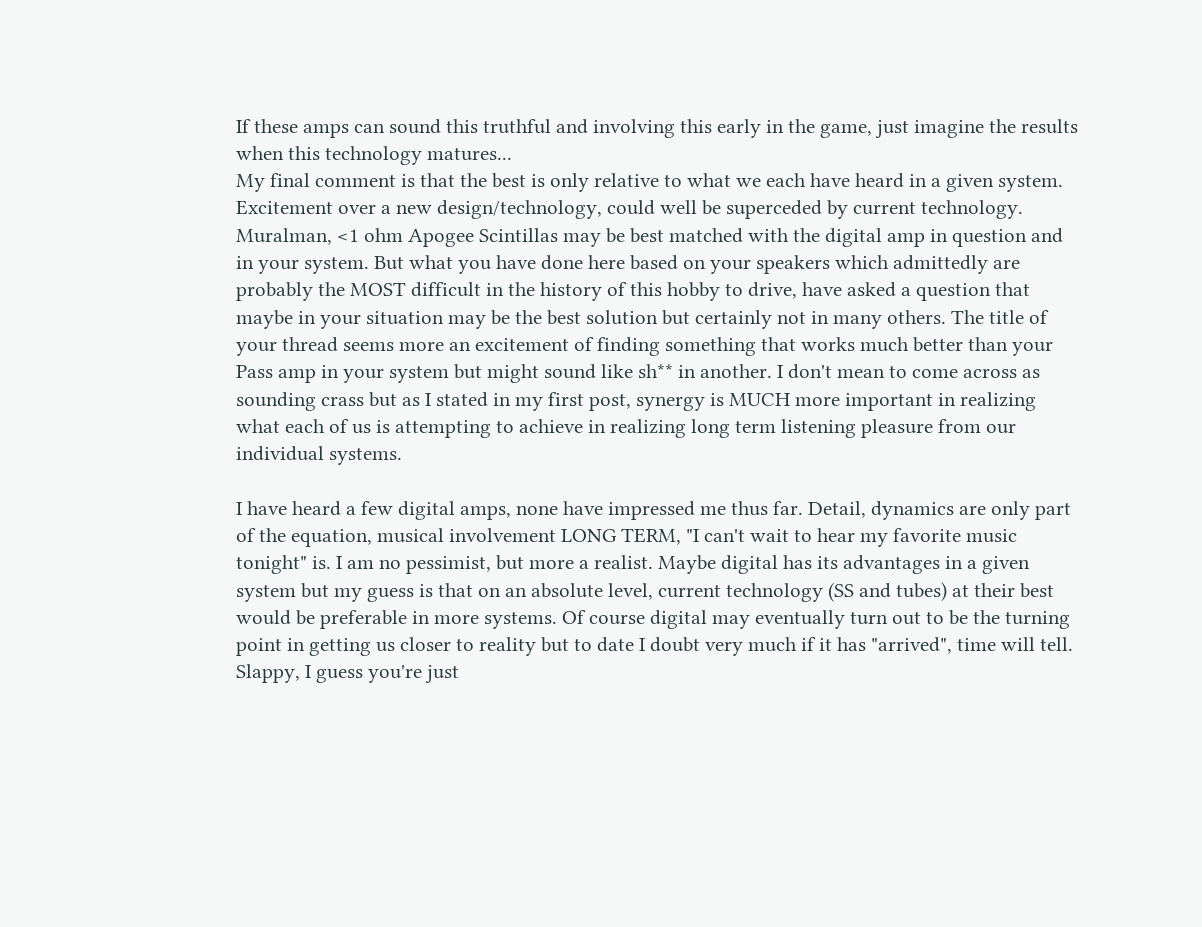If these amps can sound this truthful and involving this early in the game, just imagine the results when this technology matures...
My final comment is that the best is only relative to what we each have heard in a given system. Excitement over a new design/technology, could well be superceded by current technology. Muralman, <1 ohm Apogee Scintillas may be best matched with the digital amp in question and in your system. But what you have done here based on your speakers which admittedly are probably the MOST difficult in the history of this hobby to drive, have asked a question that maybe in your situation may be the best solution but certainly not in many others. The title of your thread seems more an excitement of finding something that works much better than your Pass amp in your system but might sound like sh** in another. I don't mean to come across as sounding crass but as I stated in my first post, synergy is MUCH more important in realizing what each of us is attempting to achieve in realizing long term listening pleasure from our individual systems.

I have heard a few digital amps, none have impressed me thus far. Detail, dynamics are only part of the equation, musical involvement LONG TERM, "I can't wait to hear my favorite music tonight" is. I am no pessimist, but more a realist. Maybe digital has its advantages in a given system but my guess is that on an absolute level, current technology (SS and tubes) at their best would be preferable in more systems. Of course digital may eventually turn out to be the turning point in getting us closer to reality but to date I doubt very much if it has "arrived", time will tell.
Slappy, I guess you're just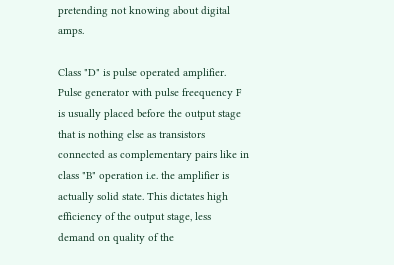pretending not knowing about digital amps.

Class "D" is pulse operated amplifier. Pulse generator with pulse freequency F is usually placed before the output stage that is nothing else as transistors connected as complementary pairs like in class "B" operation i.e. the amplifier is actually solid state. This dictates high efficiency of the output stage, less demand on quality of the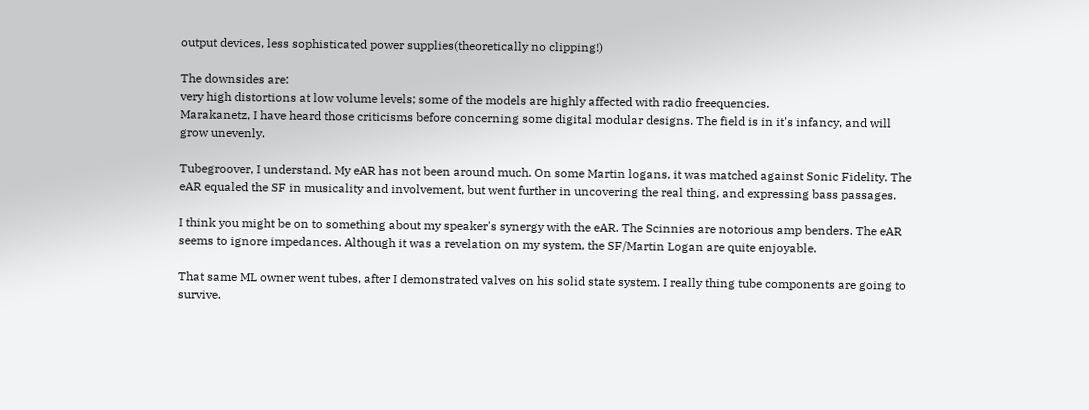output devices, less sophisticated power supplies(theoretically no clipping!)

The downsides are:
very high distortions at low volume levels; some of the models are highly affected with radio freequencies.
Marakanetz, I have heard those criticisms before concerning some digital modular designs. The field is in it's infancy, and will grow unevenly.

Tubegroover, I understand. My eAR has not been around much. On some Martin logans, it was matched against Sonic Fidelity. The eAR equaled the SF in musicality and involvement, but went further in uncovering the real thing, and expressing bass passages.

I think you might be on to something about my speaker's synergy with the eAR. The Scinnies are notorious amp benders. The eAR seems to ignore impedances. Although it was a revelation on my system, the SF/Martin Logan are quite enjoyable.

That same ML owner went tubes, after I demonstrated valves on his solid state system. I really thing tube components are going to survive.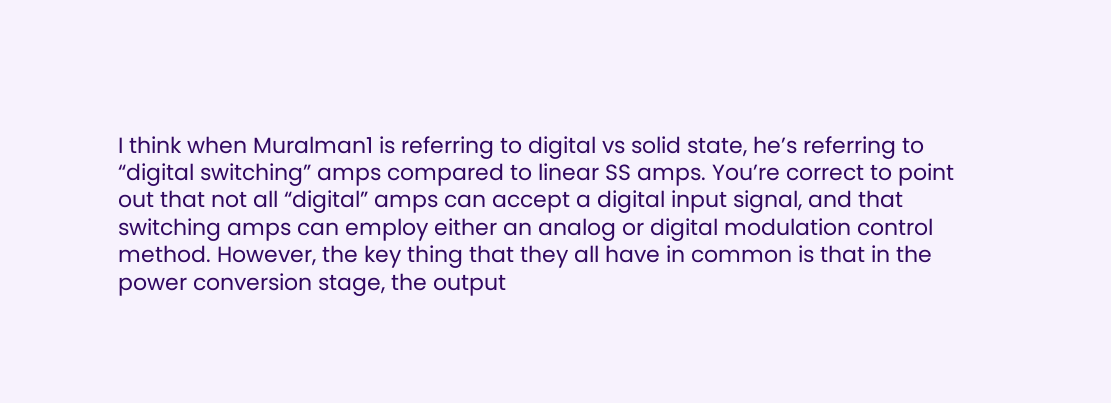I think when Muralman1 is referring to digital vs solid state, he’s referring to “digital switching” amps compared to linear SS amps. You’re correct to point out that not all “digital” amps can accept a digital input signal, and that switching amps can employ either an analog or digital modulation control method. However, the key thing that they all have in common is that in the power conversion stage, the output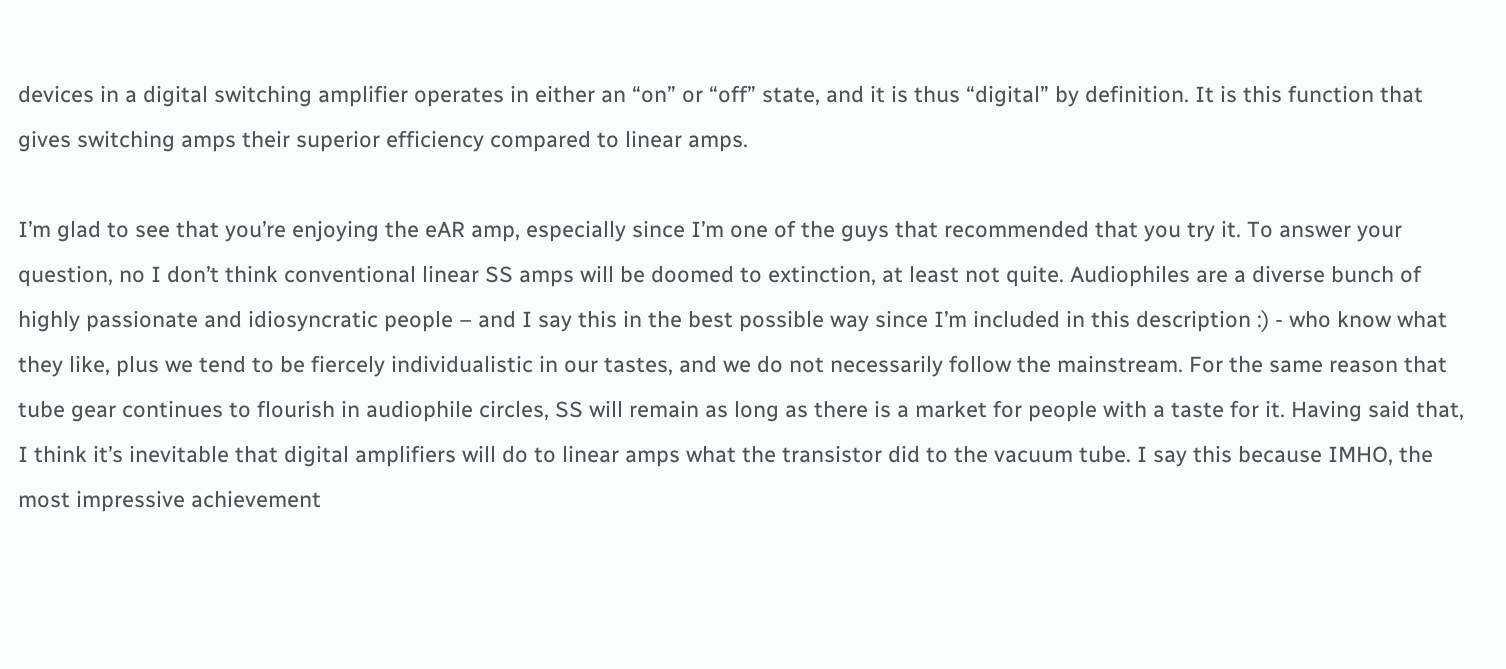devices in a digital switching amplifier operates in either an “on” or “off” state, and it is thus “digital” by definition. It is this function that gives switching amps their superior efficiency compared to linear amps.

I’m glad to see that you’re enjoying the eAR amp, especially since I’m one of the guys that recommended that you try it. To answer your question, no I don’t think conventional linear SS amps will be doomed to extinction, at least not quite. Audiophiles are a diverse bunch of highly passionate and idiosyncratic people – and I say this in the best possible way since I’m included in this description :) - who know what they like, plus we tend to be fiercely individualistic in our tastes, and we do not necessarily follow the mainstream. For the same reason that tube gear continues to flourish in audiophile circles, SS will remain as long as there is a market for people with a taste for it. Having said that, I think it’s inevitable that digital amplifiers will do to linear amps what the transistor did to the vacuum tube. I say this because IMHO, the most impressive achievement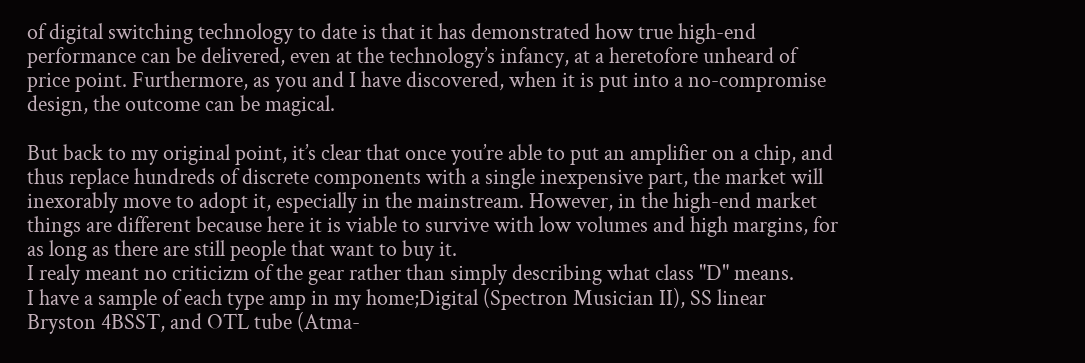of digital switching technology to date is that it has demonstrated how true high-end performance can be delivered, even at the technology’s infancy, at a heretofore unheard of price point. Furthermore, as you and I have discovered, when it is put into a no-compromise design, the outcome can be magical.

But back to my original point, it’s clear that once you’re able to put an amplifier on a chip, and thus replace hundreds of discrete components with a single inexpensive part, the market will inexorably move to adopt it, especially in the mainstream. However, in the high-end market things are different because here it is viable to survive with low volumes and high margins, for as long as there are still people that want to buy it.
I realy meant no criticizm of the gear rather than simply describing what class "D" means.
I have a sample of each type amp in my home;Digital (Spectron Musician II), SS linear Bryston 4BSST, and OTL tube (Atma-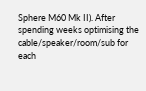Sphere M60 Mk II). After spending weeks optimising the cable/speaker/room/sub for each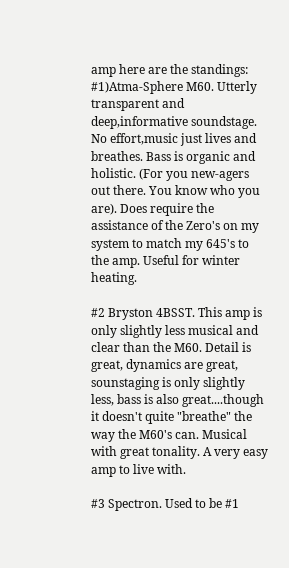amp here are the standings:
#1)Atma-Sphere M60. Utterly transparent and deep,informative soundstage. No effort,music just lives and breathes. Bass is organic and holistic. (For you new-agers out there. You know who you are). Does require the assistance of the Zero's on my system to match my 645's to the amp. Useful for winter heating.

#2 Bryston 4BSST. This amp is only slightly less musical and clear than the M60. Detail is great, dynamics are great, sounstaging is only slightly less, bass is also great....though it doesn't quite "breathe" the way the M60's can. Musical with great tonality. A very easy amp to live with.

#3 Spectron. Used to be #1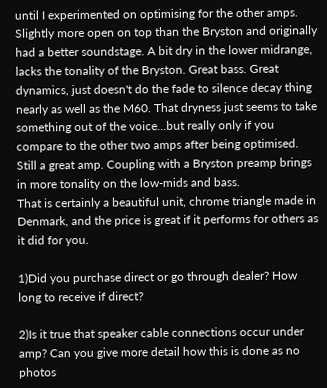until I experimented on optimising for the other amps. Slightly more open on top than the Bryston and originally had a better soundstage. A bit dry in the lower midrange, lacks the tonality of the Bryston. Great bass. Great dynamics, just doesn't do the fade to silence decay thing nearly as well as the M60. That dryness just seems to take something out of the voice...but really only if you compare to the other two amps after being optimised. Still a great amp. Coupling with a Bryston preamp brings in more tonality on the low-mids and bass.
That is certainly a beautiful unit, chrome triangle made in Denmark, and the price is great if it performs for others as it did for you.

1)Did you purchase direct or go through dealer? How long to receive if direct?

2)Is it true that speaker cable connections occur under amp? Can you give more detail how this is done as no photos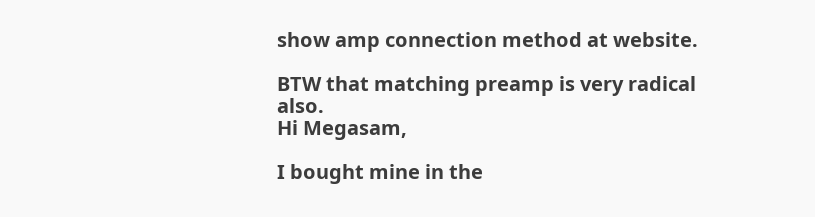show amp connection method at website.

BTW that matching preamp is very radical also.
Hi Megasam,

I bought mine in the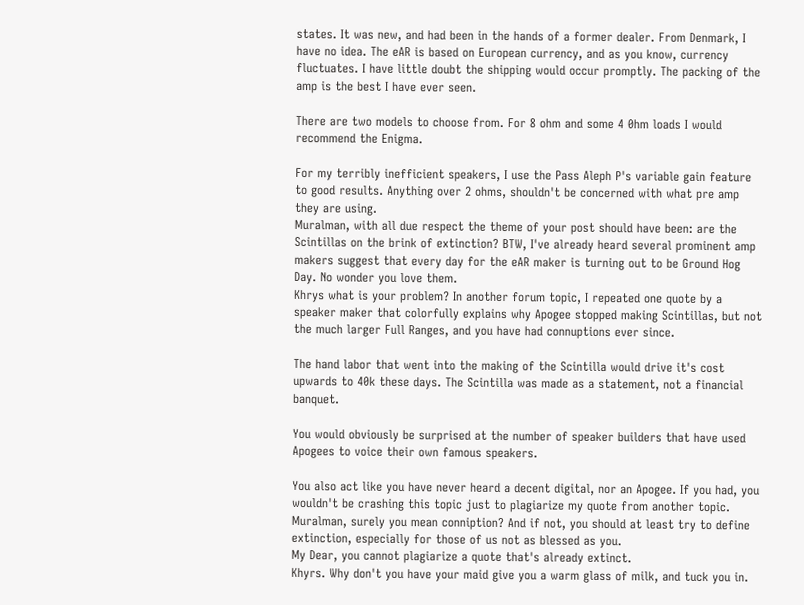states. It was new, and had been in the hands of a former dealer. From Denmark, I have no idea. The eAR is based on European currency, and as you know, currency fluctuates. I have little doubt the shipping would occur promptly. The packing of the amp is the best I have ever seen.

There are two models to choose from. For 8 ohm and some 4 0hm loads I would recommend the Enigma.

For my terribly inefficient speakers, I use the Pass Aleph P's variable gain feature to good results. Anything over 2 ohms, shouldn't be concerned with what pre amp they are using.
Muralman, with all due respect the theme of your post should have been: are the Scintillas on the brink of extinction? BTW, I've already heard several prominent amp makers suggest that every day for the eAR maker is turning out to be Ground Hog Day. No wonder you love them.
Khrys what is your problem? In another forum topic, I repeated one quote by a speaker maker that colorfully explains why Apogee stopped making Scintillas, but not the much larger Full Ranges, and you have had connuptions ever since.

The hand labor that went into the making of the Scintilla would drive it's cost upwards to 40k these days. The Scintilla was made as a statement, not a financial banquet.

You would obviously be surprised at the number of speaker builders that have used Apogees to voice their own famous speakers.

You also act like you have never heard a decent digital, nor an Apogee. If you had, you wouldn't be crashing this topic just to plagiarize my quote from another topic.
Muralman, surely you mean conniption? And if not, you should at least try to define extinction, especially for those of us not as blessed as you.
My Dear, you cannot plagiarize a quote that's already extinct.
Khyrs. Why don't you have your maid give you a warm glass of milk, and tuck you in.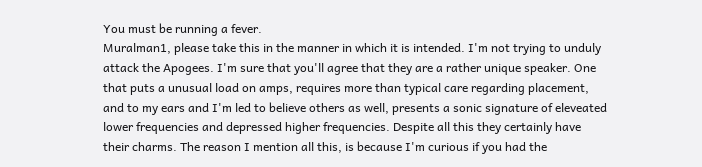You must be running a fever.
Muralman1, please take this in the manner in which it is intended. I'm not trying to unduly attack the Apogees. I'm sure that you'll agree that they are a rather unique speaker. One that puts a unusual load on amps, requires more than typical care regarding placement, and to my ears and I'm led to believe others as well, presents a sonic signature of eleveated lower frequencies and depressed higher frequencies. Despite all this they certainly have their charms. The reason I mention all this, is because I'm curious if you had the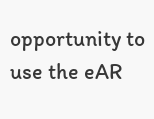opportunity to use the eAR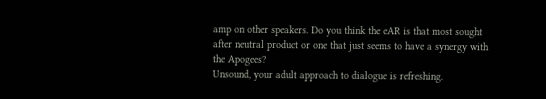amp on other speakers. Do you think the eAR is that most sought after neutral product or one that just seems to have a synergy with the Apogees?
Unsound, your adult approach to dialogue is refreshing.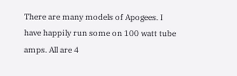There are many models of Apogees. I have happily run some on 100 watt tube amps. All are 4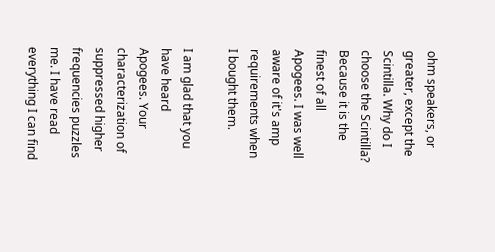ohm speakers, or greater, except the Scintilla. Why do I choose the Scintilla? Because it is the finest of all Apogees. I was well aware of it's amp requirements when I bought them.

I am glad that you have heard Apogees. Your characterization of suppressed higher frequencies puzzles me. I have read everything I can find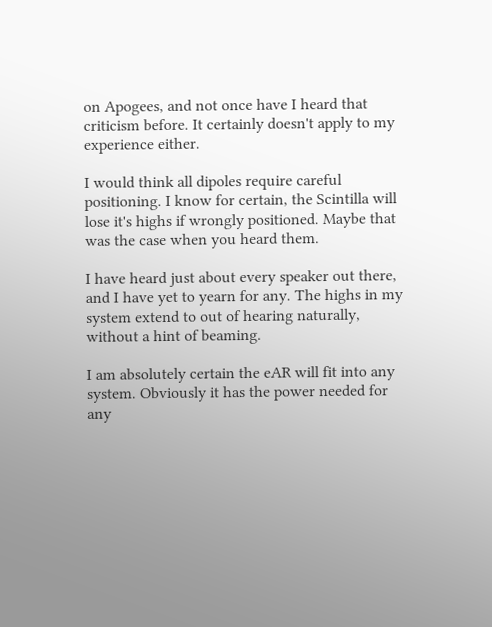on Apogees, and not once have I heard that criticism before. It certainly doesn't apply to my experience either.

I would think all dipoles require careful positioning. I know for certain, the Scintilla will lose it's highs if wrongly positioned. Maybe that was the case when you heard them.

I have heard just about every speaker out there, and I have yet to yearn for any. The highs in my system extend to out of hearing naturally, without a hint of beaming.

I am absolutely certain the eAR will fit into any system. Obviously it has the power needed for any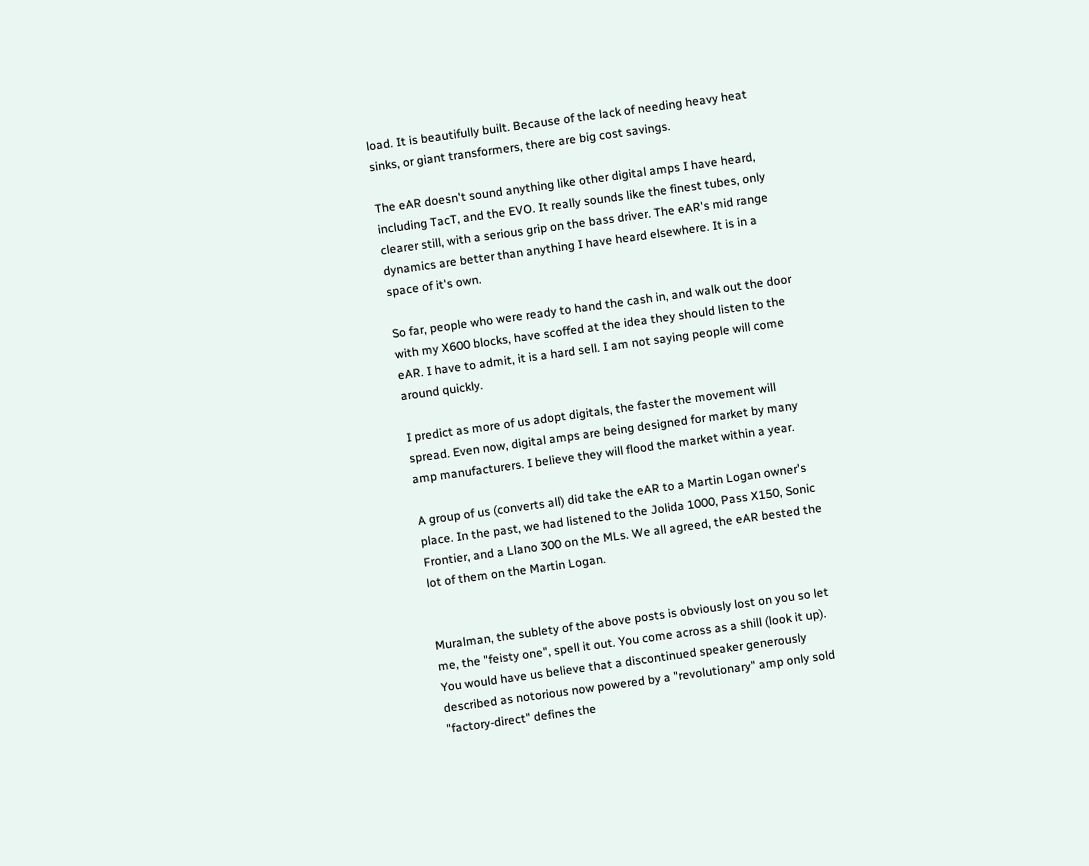load. It is beautifully built. Because of the lack of needing heavy heat sinks, or giant transformers, there are big cost savings.

The eAR doesn't sound anything like other digital amps I have heard, including TacT, and the EVO. It really sounds like the finest tubes, only clearer still, with a serious grip on the bass driver. The eAR's mid range dynamics are better than anything I have heard elsewhere. It is in a space of it's own.

So far, people who were ready to hand the cash in, and walk out the door with my X600 blocks, have scoffed at the idea they should listen to the eAR. I have to admit, it is a hard sell. I am not saying people will come around quickly.

I predict as more of us adopt digitals, the faster the movement will spread. Even now, digital amps are being designed for market by many amp manufacturers. I believe they will flood the market within a year.

A group of us (converts all) did take the eAR to a Martin Logan owner's place. In the past, we had listened to the Jolida 1000, Pass X150, Sonic Frontier, and a Llano 300 on the MLs. We all agreed, the eAR bested the lot of them on the Martin Logan.


Muralman, the sublety of the above posts is obviously lost on you so let me, the "feisty one", spell it out. You come across as a shill (look it up). You would have us believe that a discontinued speaker generously described as notorious now powered by a "revolutionary" amp only sold "factory-direct" defines the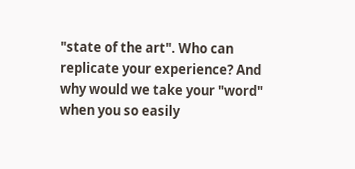"state of the art". Who can replicate your experience? And why would we take your "word" when you so easily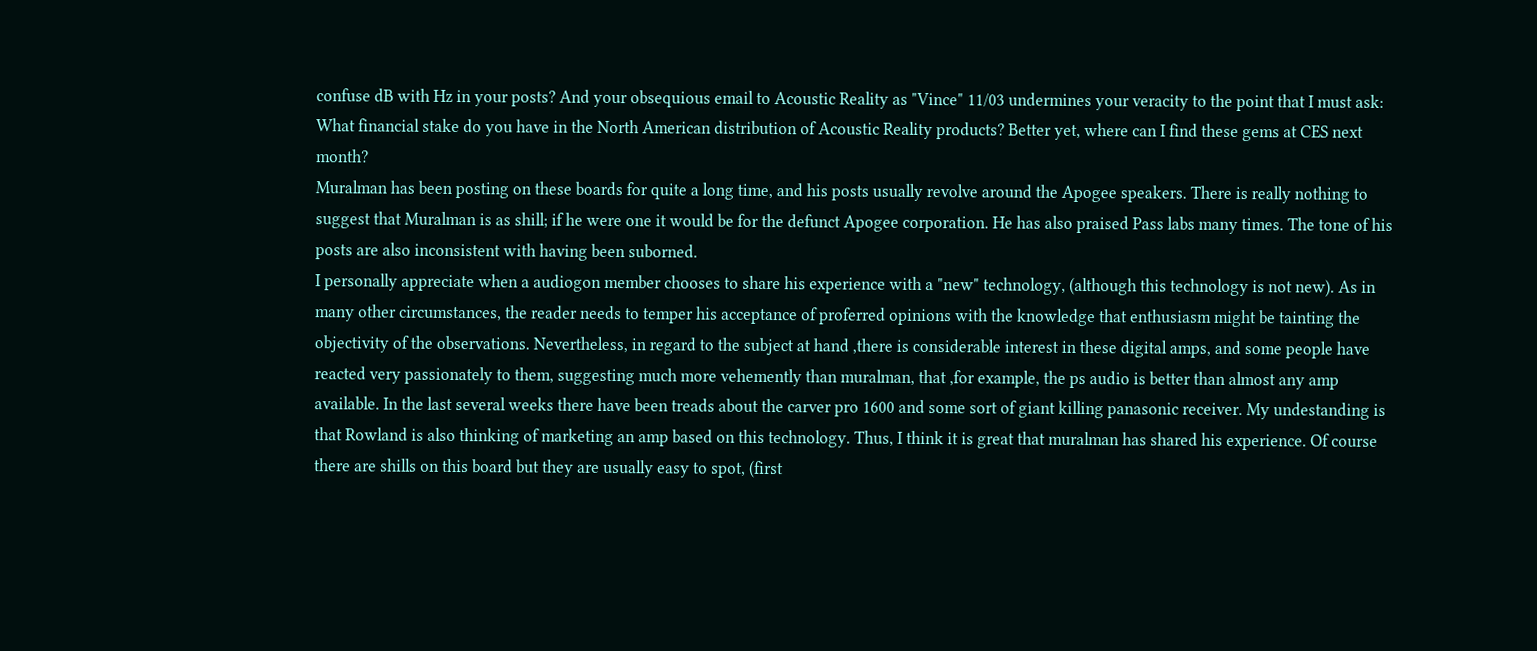confuse dB with Hz in your posts? And your obsequious email to Acoustic Reality as "Vince" 11/03 undermines your veracity to the point that I must ask: What financial stake do you have in the North American distribution of Acoustic Reality products? Better yet, where can I find these gems at CES next month?
Muralman has been posting on these boards for quite a long time, and his posts usually revolve around the Apogee speakers. There is really nothing to suggest that Muralman is as shill; if he were one it would be for the defunct Apogee corporation. He has also praised Pass labs many times. The tone of his posts are also inconsistent with having been suborned.
I personally appreciate when a audiogon member chooses to share his experience with a "new" technology, (although this technology is not new). As in many other circumstances, the reader needs to temper his acceptance of proferred opinions with the knowledge that enthusiasm might be tainting the objectivity of the observations. Nevertheless, in regard to the subject at hand ,there is considerable interest in these digital amps, and some people have reacted very passionately to them, suggesting much more vehemently than muralman, that ,for example, the ps audio is better than almost any amp available. In the last several weeks there have been treads about the carver pro 1600 and some sort of giant killing panasonic receiver. My undestanding is that Rowland is also thinking of marketing an amp based on this technology. Thus, I think it is great that muralman has shared his experience. Of course there are shills on this board but they are usually easy to spot, (first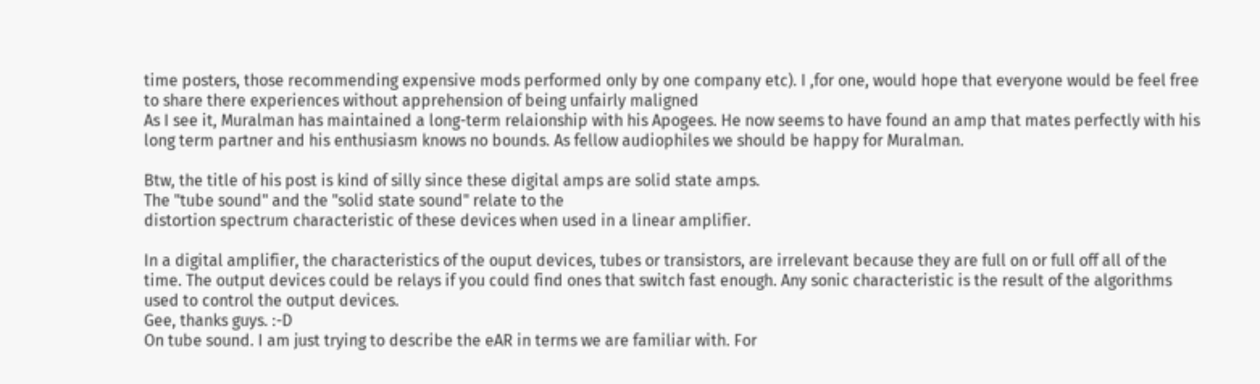time posters, those recommending expensive mods performed only by one company etc). I ,for one, would hope that everyone would be feel free to share there experiences without apprehension of being unfairly maligned
As I see it, Muralman has maintained a long-term relaionship with his Apogees. He now seems to have found an amp that mates perfectly with his long term partner and his enthusiasm knows no bounds. As fellow audiophiles we should be happy for Muralman.

Btw, the title of his post is kind of silly since these digital amps are solid state amps.
The "tube sound" and the "solid state sound" relate to the
distortion spectrum characteristic of these devices when used in a linear amplifier.

In a digital amplifier, the characteristics of the ouput devices, tubes or transistors, are irrelevant because they are full on or full off all of the time. The output devices could be relays if you could find ones that switch fast enough. Any sonic characteristic is the result of the algorithms used to control the output devices.
Gee, thanks guys. :-D
On tube sound. I am just trying to describe the eAR in terms we are familiar with. For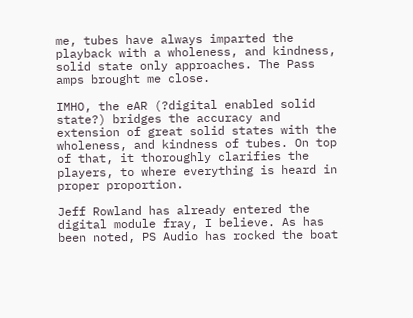me, tubes have always imparted the playback with a wholeness, and kindness, solid state only approaches. The Pass amps brought me close.

IMHO, the eAR (?digital enabled solid state?) bridges the accuracy and extension of great solid states with the wholeness, and kindness of tubes. On top of that, it thoroughly clarifies the players, to where everything is heard in proper proportion.

Jeff Rowland has already entered the digital module fray, I believe. As has been noted, PS Audio has rocked the boat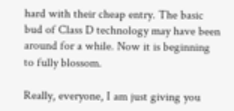hard with their cheap entry. The basic bud of Class D technology may have been around for a while. Now it is beginning to fully blossom.

Really, everyone, I am just giving you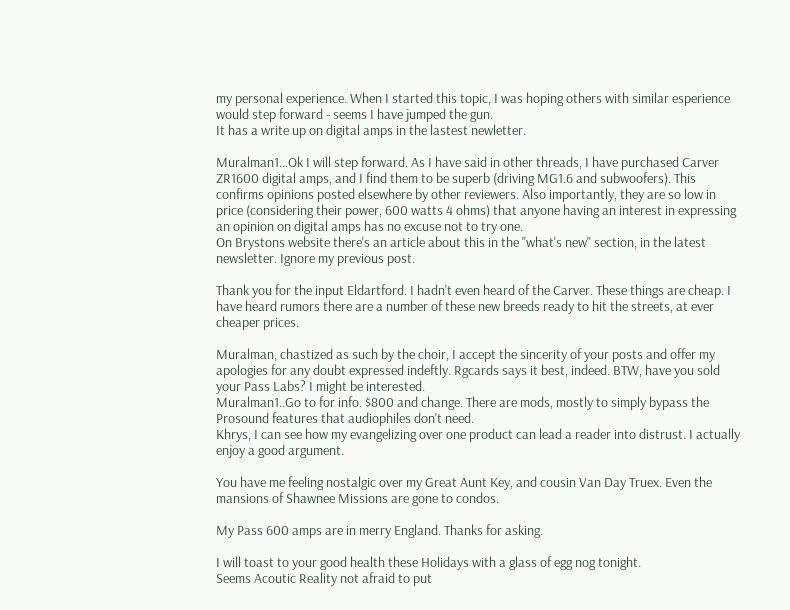my personal experience. When I started this topic, I was hoping others with similar esperience would step forward - seems I have jumped the gun.
It has a write up on digital amps in the lastest newletter.

Muralman1...Ok I will step forward. As I have said in other threads, I have purchased Carver ZR1600 digital amps, and I find them to be superb (driving MG1.6 and subwoofers). This confirms opinions posted elsewhere by other reviewers. Also importantly, they are so low in price (considering their power, 600 watts 4 ohms) that anyone having an interest in expressing an opinion on digital amps has no excuse not to try one.
On Brystons website there's an article about this in the "what's new" section, in the latest newsletter. Ignore my previous post.

Thank you for the input Eldartford. I hadn't even heard of the Carver. These things are cheap. I have heard rumors there are a number of these new breeds ready to hit the streets, at ever cheaper prices.

Muralman, chastized as such by the choir, I accept the sincerity of your posts and offer my apologies for any doubt expressed indeftly. Rgcards says it best, indeed. BTW, have you sold your Pass Labs? I might be interested.
Muralman1..Go to for info. $800 and change. There are mods, mostly to simply bypass the Prosound features that audiophiles don't need.
Khrys, I can see how my evangelizing over one product can lead a reader into distrust. I actually enjoy a good argument.

You have me feeling nostalgic over my Great Aunt Key, and cousin Van Day Truex. Even the mansions of Shawnee Missions are gone to condos.

My Pass 600 amps are in merry England. Thanks for asking.

I will toast to your good health these Holidays with a glass of egg nog tonight.
Seems Acoutic Reality not afraid to put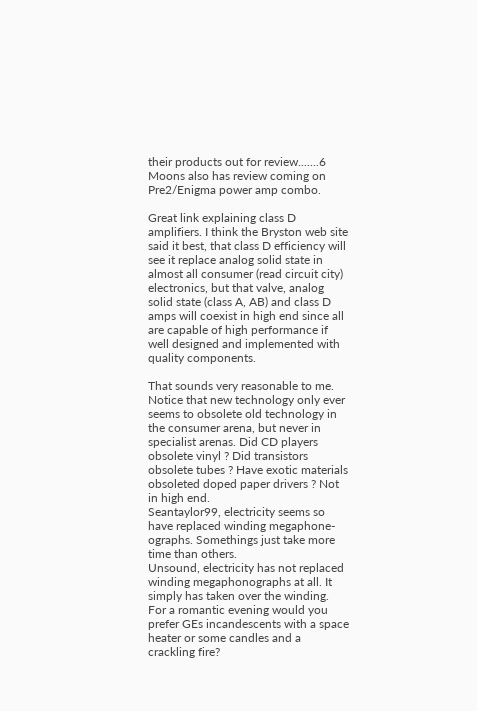their products out for review.......6 Moons also has review coming on Pre2/Enigma power amp combo.

Great link explaining class D amplifiers. I think the Bryston web site said it best, that class D efficiency will see it replace analog solid state in almost all consumer (read circuit city) electronics, but that valve, analog solid state (class A, AB) and class D amps will coexist in high end since all are capable of high performance if well designed and implemented with quality components.

That sounds very reasonable to me. Notice that new technology only ever seems to obsolete old technology in the consumer arena, but never in specialist arenas. Did CD players obsolete vinyl ? Did transistors obsolete tubes ? Have exotic materials obsoleted doped paper drivers ? Not in high end.
Seantaylor99, electricity seems so have replaced winding megaphone-ographs. Somethings just take more time than others.
Unsound, electricity has not replaced winding megaphonographs at all. It simply has taken over the winding. For a romantic evening would you prefer GEs incandescents with a space heater or some candles and a crackling fire?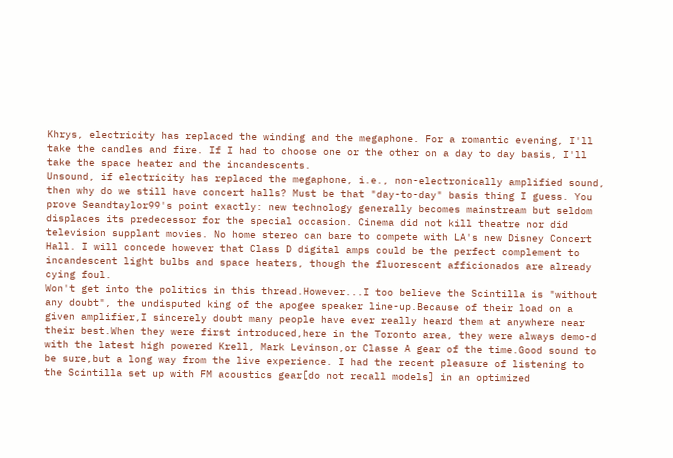Khrys, electricity has replaced the winding and the megaphone. For a romantic evening, I'll take the candles and fire. If I had to choose one or the other on a day to day basis, I'll take the space heater and the incandescents.
Unsound, if electricity has replaced the megaphone, i.e., non-electronically amplified sound, then why do we still have concert halls? Must be that "day-to-day" basis thing I guess. You prove Seandtaylor99's point exactly: new technology generally becomes mainstream but seldom displaces its predecessor for the special occasion. Cinema did not kill theatre nor did television supplant movies. No home stereo can bare to compete with LA's new Disney Concert Hall. I will concede however that Class D digital amps could be the perfect complement to incandescent light bulbs and space heaters, though the fluorescent afficionados are already cying foul.
Won't get into the politics in this thread.However...I too believe the Scintilla is "without any doubt", the undisputed king of the apogee speaker line-up.Because of their load on a given amplifier,I sincerely doubt many people have ever really heard them at anywhere near their best.When they were first introduced,here in the Toronto area, they were always demo-d with the latest high powered Krell, Mark Levinson,or Classe A gear of the time.Good sound to be sure,but a long way from the live experience. I had the recent pleasure of listening to the Scintilla set up with FM acoustics gear[do not recall models] in an optimized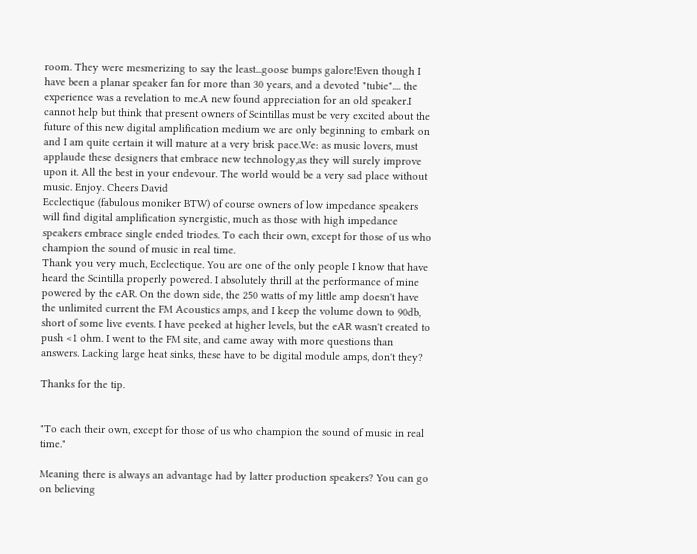room. They were mesmerizing to say the least...goose bumps galore!Even though I have been a planar speaker fan for more than 30 years, and a devoted "tubie".... the experience was a revelation to me.A new found appreciation for an old speaker.I cannot help but think that present owners of Scintillas must be very excited about the future of this new digital amplification medium we are only beginning to embark on and I am quite certain it will mature at a very brisk pace.We: as music lovers, must applaude these designers that embrace new technology,as they will surely improve upon it. All the best in your endevour. The world would be a very sad place without music. Enjoy. Cheers David
Ecclectique (fabulous moniker BTW) of course owners of low impedance speakers will find digital amplification synergistic, much as those with high impedance speakers embrace single ended triodes. To each their own, except for those of us who champion the sound of music in real time.
Thank you very much, Ecclectique. You are one of the only people I know that have heard the Scintilla properly powered. I absolutely thrill at the performance of mine powered by the eAR. On the down side, the 250 watts of my little amp doesn't have the unlimited current the FM Acoustics amps, and I keep the volume down to 90db, short of some live events. I have peeked at higher levels, but the eAR wasn't created to push <1 ohm. I went to the FM site, and came away with more questions than answers. Lacking large heat sinks, these have to be digital module amps, don't they?

Thanks for the tip.


"To each their own, except for those of us who champion the sound of music in real time."

Meaning there is always an advantage had by latter production speakers? You can go on believing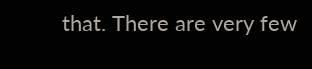that. There are very few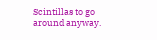Scintillas to go around anyway.